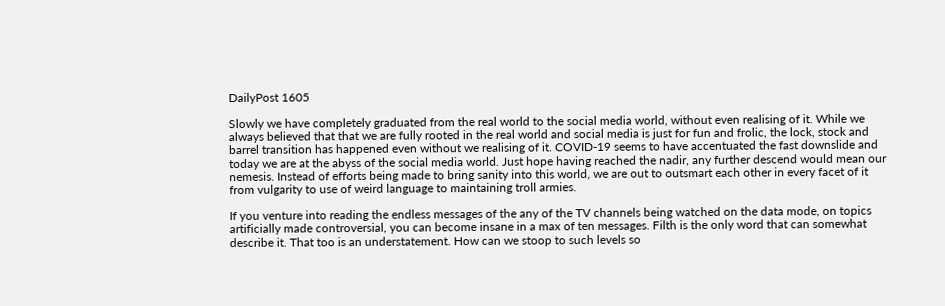DailyPost 1605

Slowly we have completely graduated from the real world to the social media world, without even realising of it. While we always believed that that we are fully rooted in the real world and social media is just for fun and frolic, the lock, stock and barrel transition has happened even without we realising of it. COVID-19 seems to have accentuated the fast downslide and today we are at the abyss of the social media world. Just hope having reached the nadir, any further descend would mean our nemesis. Instead of efforts being made to bring sanity into this world, we are out to outsmart each other in every facet of it from vulgarity to use of weird language to maintaining troll armies.

If you venture into reading the endless messages of the any of the TV channels being watched on the data mode, on topics artificially made controversial, you can become insane in a max of ten messages. Filth is the only word that can somewhat describe it. That too is an understatement. How can we stoop to such levels so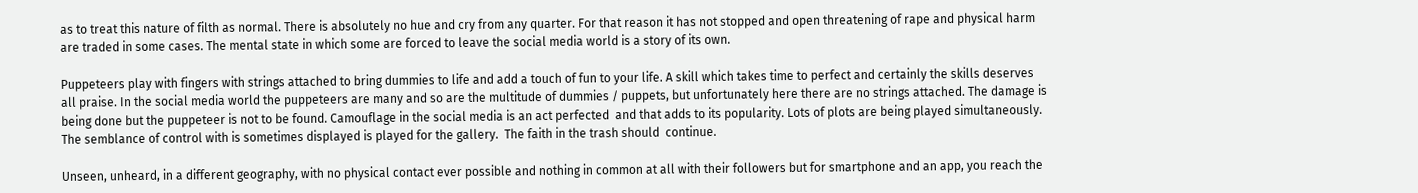as to treat this nature of filth as normal. There is absolutely no hue and cry from any quarter. For that reason it has not stopped and open threatening of rape and physical harm are traded in some cases. The mental state in which some are forced to leave the social media world is a story of its own.

Puppeteers play with fingers with strings attached to bring dummies to life and add a touch of fun to your life. A skill which takes time to perfect and certainly the skills deserves all praise. In the social media world the puppeteers are many and so are the multitude of dummies / puppets, but unfortunately here there are no strings attached. The damage is being done but the puppeteer is not to be found. Camouflage in the social media is an act perfected  and that adds to its popularity. Lots of plots are being played simultaneously. The semblance of control with is sometimes displayed is played for the gallery.  The faith in the trash should  continue.

Unseen, unheard, in a different geography, with no physical contact ever possible and nothing in common at all with their followers but for smartphone and an app, you reach the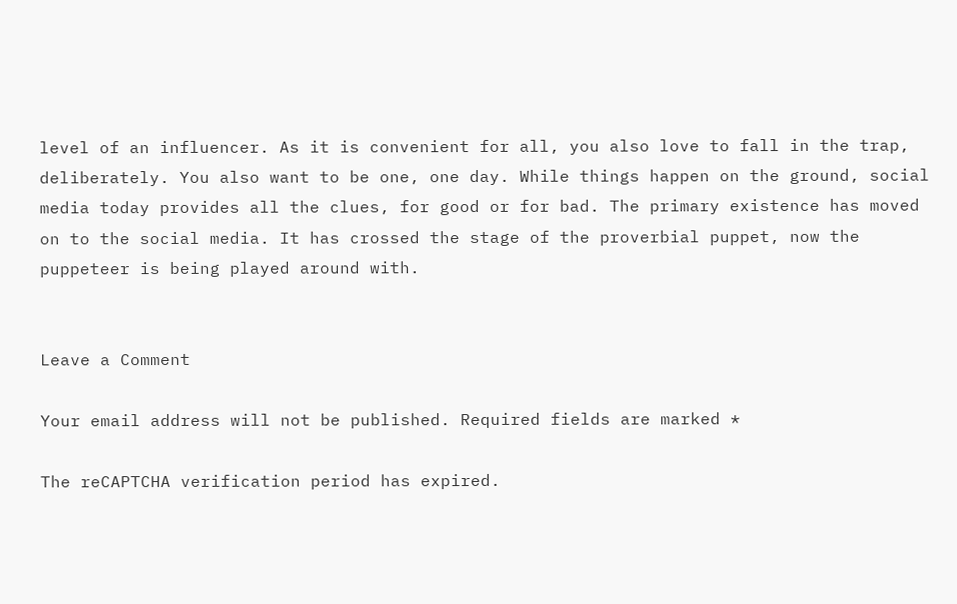level of an influencer. As it is convenient for all, you also love to fall in the trap, deliberately. You also want to be one, one day. While things happen on the ground, social media today provides all the clues, for good or for bad. The primary existence has moved on to the social media. It has crossed the stage of the proverbial puppet, now the puppeteer is being played around with.


Leave a Comment

Your email address will not be published. Required fields are marked *

The reCAPTCHA verification period has expired.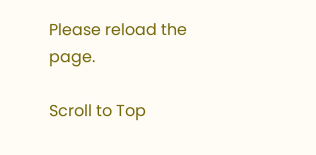Please reload the page.

Scroll to Top